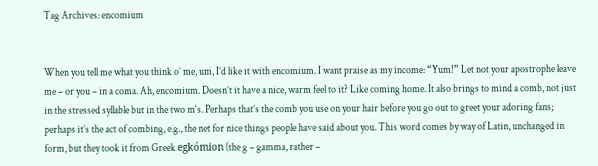Tag Archives: encomium


When you tell me what you think o’ me, um, I’d like it with encomium. I want praise as my income: “Yum!” Let not your apostrophe leave me – or you – in a coma. Ah, encomium. Doesn’t it have a nice, warm feel to it? Like coming home. It also brings to mind a comb, not just in the stressed syllable but in the two m‘s. Perhaps that’s the comb you use on your hair before you go out to greet your adoring fans; perhaps it’s the act of combing, e.g., the net for nice things people have said about you. This word comes by way of Latin, unchanged in form, but they took it from Greek egkómion (the g – gamma, rather –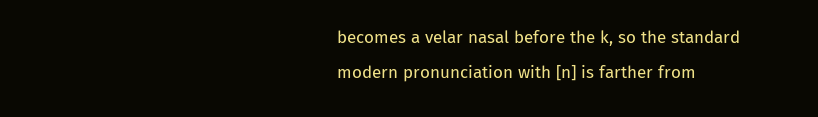becomes a velar nasal before the k, so the standard modern pronunciation with [n] is farther from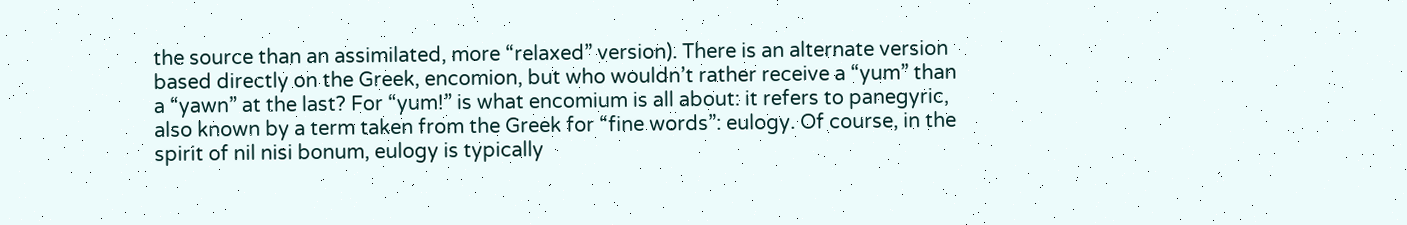the source than an assimilated, more “relaxed” version). There is an alternate version based directly on the Greek, encomion, but who wouldn’t rather receive a “yum” than a “yawn” at the last? For “yum!” is what encomium is all about: it refers to panegyric, also known by a term taken from the Greek for “fine words”: eulogy. Of course, in the spirit of nil nisi bonum, eulogy is typically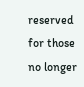reserved for those no longer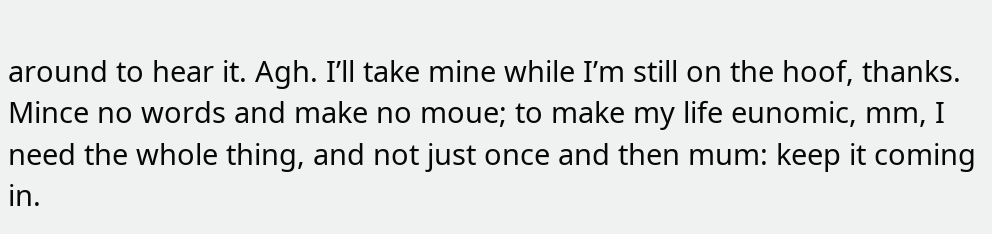around to hear it. Agh. I’ll take mine while I’m still on the hoof, thanks. Mince no words and make no moue; to make my life eunomic, mm, I need the whole thing, and not just once and then mum: keep it coming in.